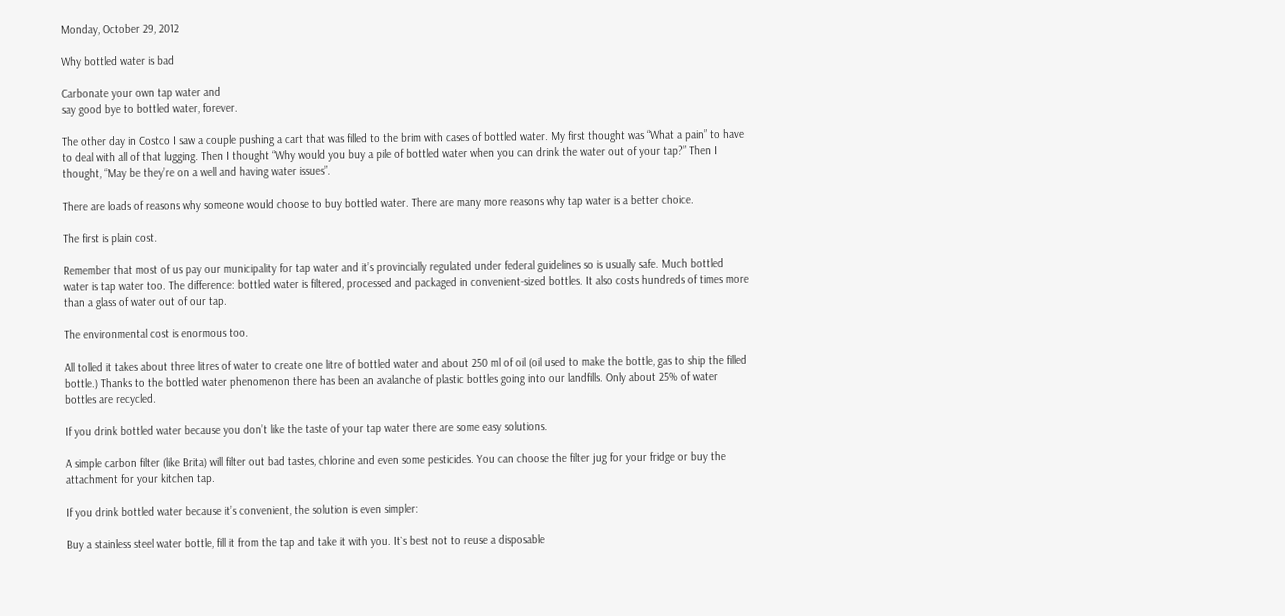Monday, October 29, 2012

Why bottled water is bad

Carbonate your own tap water and
say good bye to bottled water, forever.

The other day in Costco I saw a couple pushing a cart that was filled to the brim with cases of bottled water. My first thought was “What a pain” to have to deal with all of that lugging. Then I thought “Why would you buy a pile of bottled water when you can drink the water out of your tap?” Then I thought, “May be they’re on a well and having water issues”.

There are loads of reasons why someone would choose to buy bottled water. There are many more reasons why tap water is a better choice.

The first is plain cost.

Remember that most of us pay our municipality for tap water and it’s provincially regulated under federal guidelines so is usually safe. Much bottled water is tap water too. The difference: bottled water is filtered, processed and packaged in convenient-sized bottles. It also costs hundreds of times more than a glass of water out of our tap.

The environmental cost is enormous too.

All tolled it takes about three litres of water to create one litre of bottled water and about 250 ml of oil (oil used to make the bottle, gas to ship the filled bottle.) Thanks to the bottled water phenomenon there has been an avalanche of plastic bottles going into our landfills. Only about 25% of water bottles are recycled.

If you drink bottled water because you don’t like the taste of your tap water there are some easy solutions.

A simple carbon filter (like Brita) will filter out bad tastes, chlorine and even some pesticides. You can choose the filter jug for your fridge or buy the attachment for your kitchen tap.

If you drink bottled water because it’s convenient, the solution is even simpler:

Buy a stainless steel water bottle, fill it from the tap and take it with you. It`s best not to reuse a disposable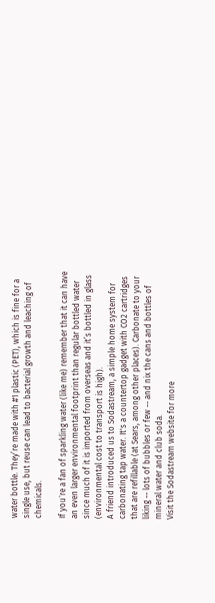water bottle. They’re made with #1 plastic (PET), which is fine for a single use, but reuse can lead to bacterial growth and leaching of chemicals.

If you`re a fan of sparkling water (like me) remember that it can have an even larger environmental footprint than regular bottled water since much of it is imported from overseas and it’s bottled in glass (environmental cost to transport is high).
A friend introduced us to Sodastream, a simple home system for carbonating tap water. It's a countertop gadget with CO2 cartridges that are refillable (at Sears, among other places). Carbonate to your liking -- lots of bubbles or few -- and nix the cans and bottles of mineral water and club soda.
Visit the Sodastream website for more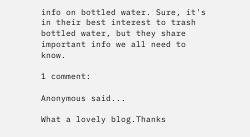info on bottled water. Sure, it's in their best interest to trash bottled water, but they share important info we all need to know.

1 comment:

Anonymous said...

What a lovely blog.Thanks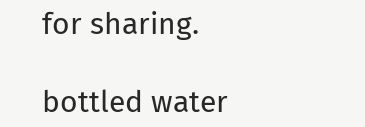for sharing.

bottled water